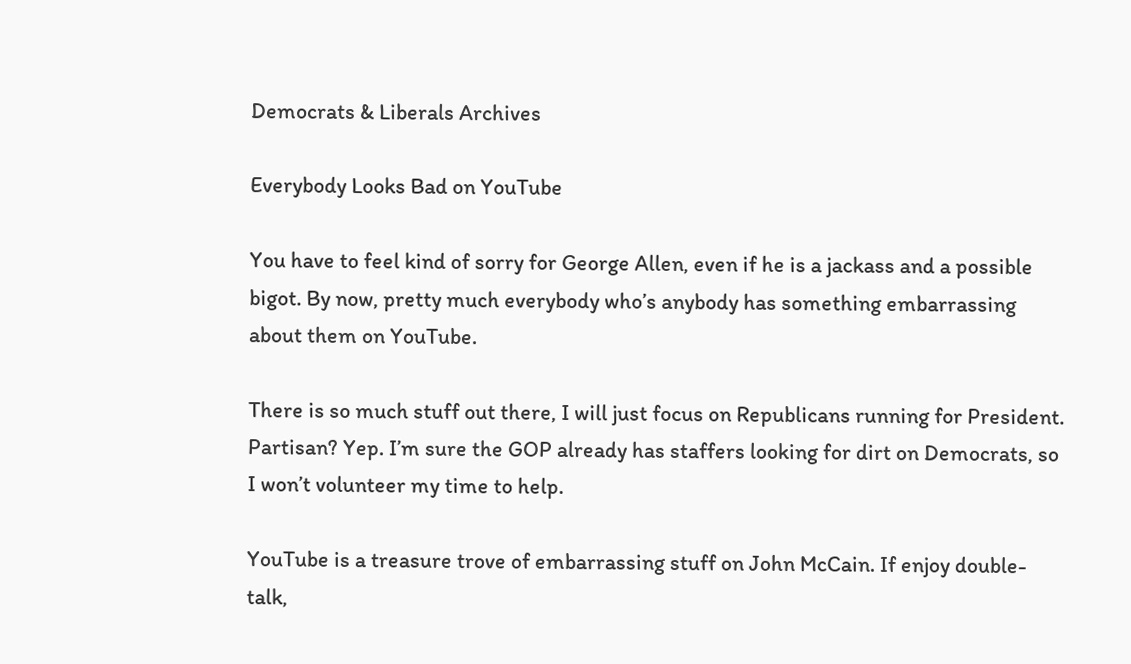Democrats & Liberals Archives

Everybody Looks Bad on YouTube

You have to feel kind of sorry for George Allen, even if he is a jackass and a possible bigot. By now, pretty much everybody who’s anybody has something embarrassing about them on YouTube.

There is so much stuff out there, I will just focus on Republicans running for President. Partisan? Yep. I’m sure the GOP already has staffers looking for dirt on Democrats, so I won’t volunteer my time to help.

YouTube is a treasure trove of embarrassing stuff on John McCain. If enjoy double-talk,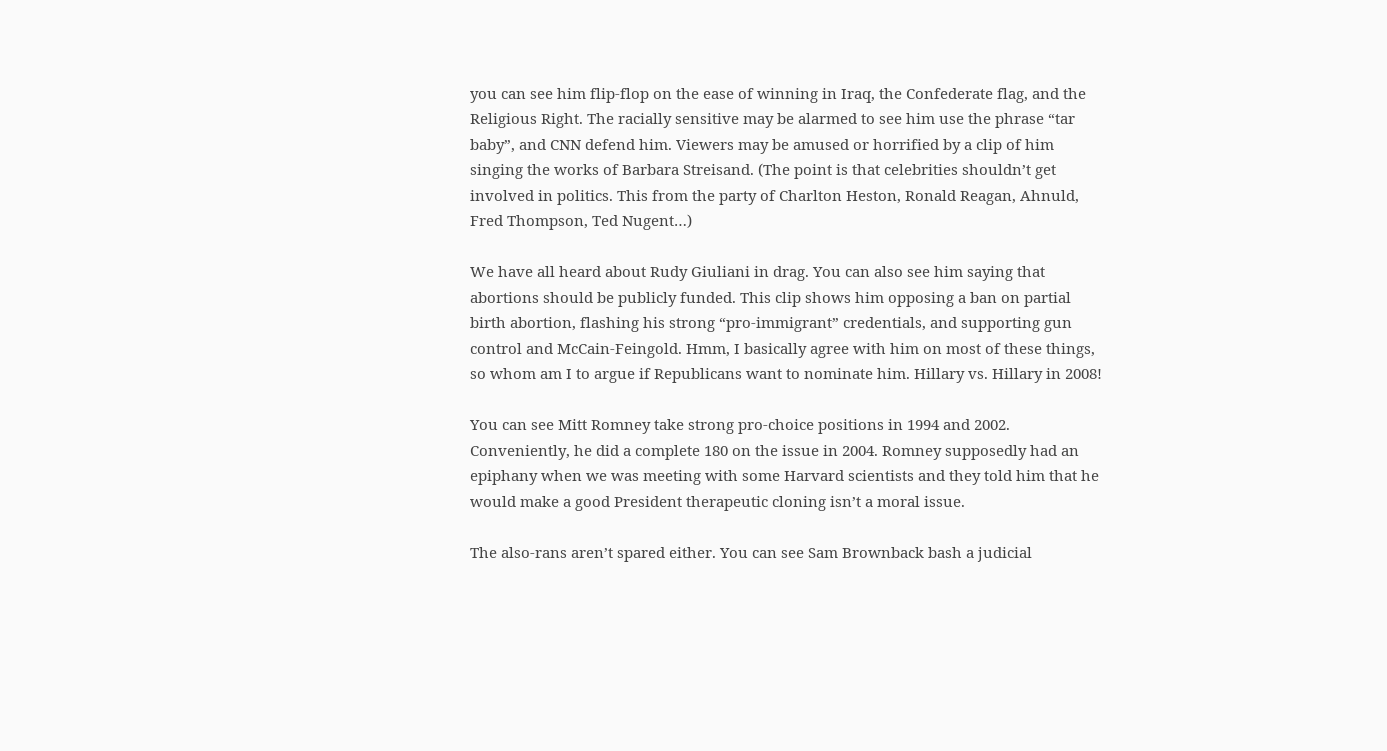you can see him flip-flop on the ease of winning in Iraq, the Confederate flag, and the Religious Right. The racially sensitive may be alarmed to see him use the phrase “tar baby”, and CNN defend him. Viewers may be amused or horrified by a clip of him singing the works of Barbara Streisand. (The point is that celebrities shouldn’t get involved in politics. This from the party of Charlton Heston, Ronald Reagan, Ahnuld, Fred Thompson, Ted Nugent…)

We have all heard about Rudy Giuliani in drag. You can also see him saying that abortions should be publicly funded. This clip shows him opposing a ban on partial birth abortion, flashing his strong “pro-immigrant” credentials, and supporting gun control and McCain-Feingold. Hmm, I basically agree with him on most of these things, so whom am I to argue if Republicans want to nominate him. Hillary vs. Hillary in 2008!

You can see Mitt Romney take strong pro-choice positions in 1994 and 2002. Conveniently, he did a complete 180 on the issue in 2004. Romney supposedly had an epiphany when we was meeting with some Harvard scientists and they told him that he would make a good President therapeutic cloning isn’t a moral issue.

The also-rans aren’t spared either. You can see Sam Brownback bash a judicial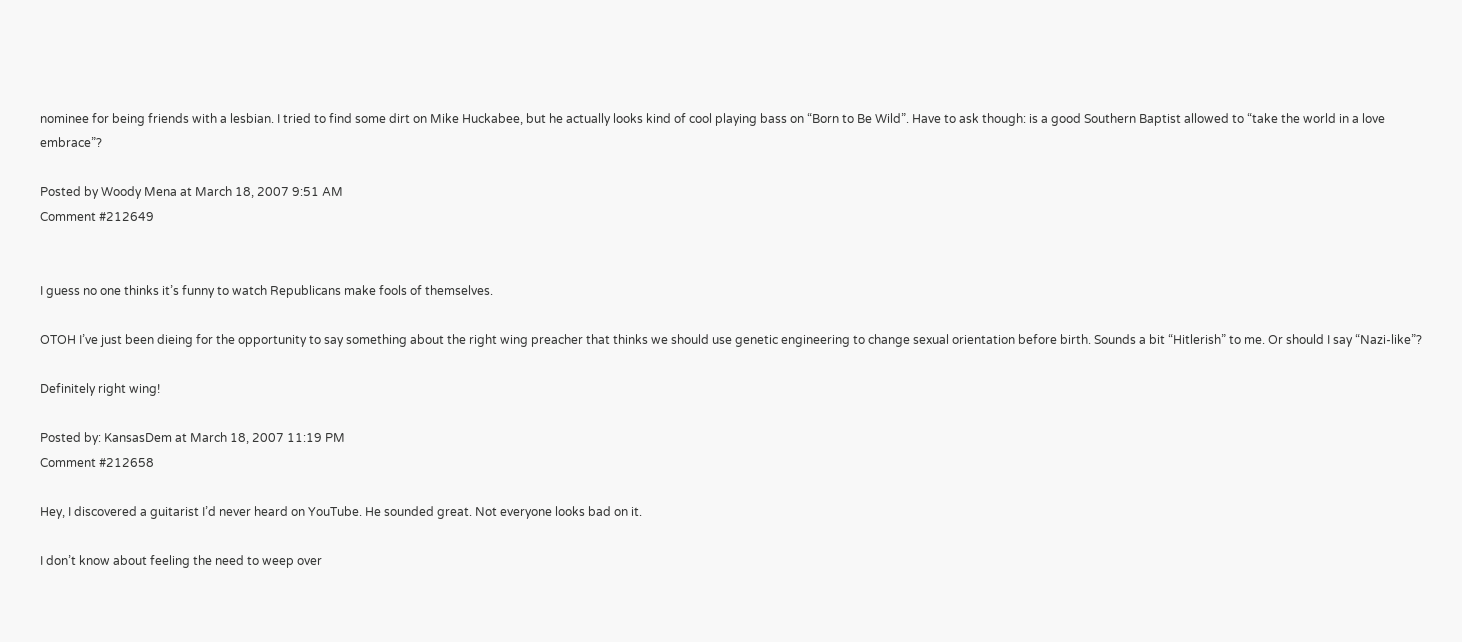nominee for being friends with a lesbian. I tried to find some dirt on Mike Huckabee, but he actually looks kind of cool playing bass on “Born to Be Wild”. Have to ask though: is a good Southern Baptist allowed to “take the world in a love embrace”?

Posted by Woody Mena at March 18, 2007 9:51 AM
Comment #212649


I guess no one thinks it’s funny to watch Republicans make fools of themselves.

OTOH I’ve just been dieing for the opportunity to say something about the right wing preacher that thinks we should use genetic engineering to change sexual orientation before birth. Sounds a bit “Hitlerish” to me. Or should I say “Nazi-like”?

Definitely right wing!

Posted by: KansasDem at March 18, 2007 11:19 PM
Comment #212658

Hey, I discovered a guitarist I’d never heard on YouTube. He sounded great. Not everyone looks bad on it.

I don’t know about feeling the need to weep over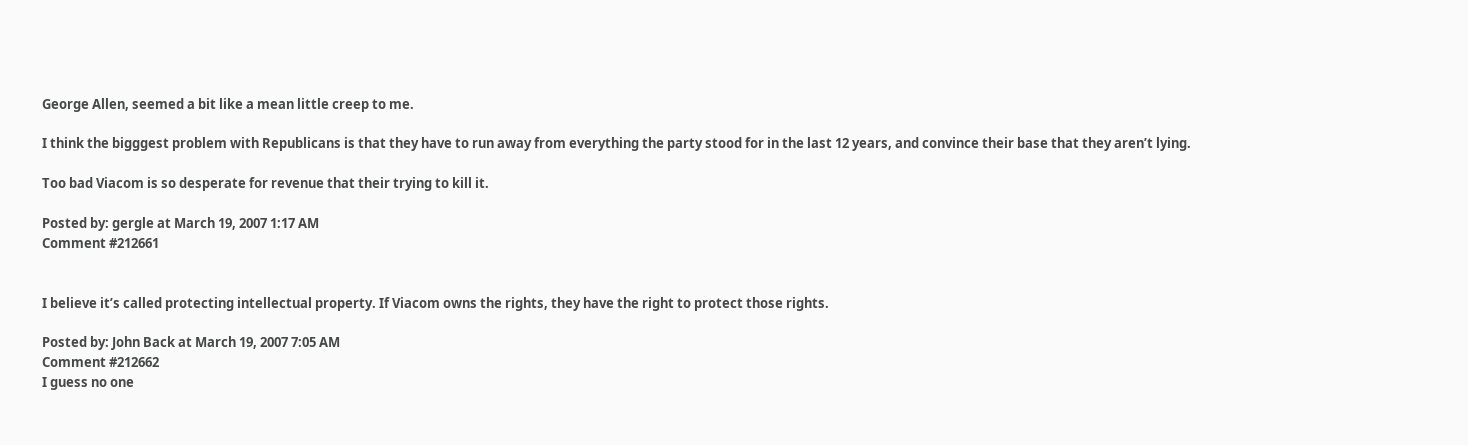George Allen, seemed a bit like a mean little creep to me.

I think the bigggest problem with Republicans is that they have to run away from everything the party stood for in the last 12 years, and convince their base that they aren’t lying.

Too bad Viacom is so desperate for revenue that their trying to kill it.

Posted by: gergle at March 19, 2007 1:17 AM
Comment #212661


I believe it’s called protecting intellectual property. If Viacom owns the rights, they have the right to protect those rights.

Posted by: John Back at March 19, 2007 7:05 AM
Comment #212662
I guess no one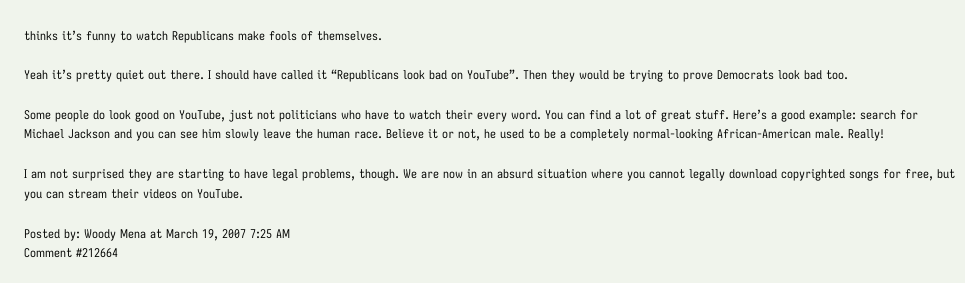thinks it’s funny to watch Republicans make fools of themselves.

Yeah it’s pretty quiet out there. I should have called it “Republicans look bad on YouTube”. Then they would be trying to prove Democrats look bad too.

Some people do look good on YouTube, just not politicians who have to watch their every word. You can find a lot of great stuff. Here’s a good example: search for Michael Jackson and you can see him slowly leave the human race. Believe it or not, he used to be a completely normal-looking African-American male. Really!

I am not surprised they are starting to have legal problems, though. We are now in an absurd situation where you cannot legally download copyrighted songs for free, but you can stream their videos on YouTube.

Posted by: Woody Mena at March 19, 2007 7:25 AM
Comment #212664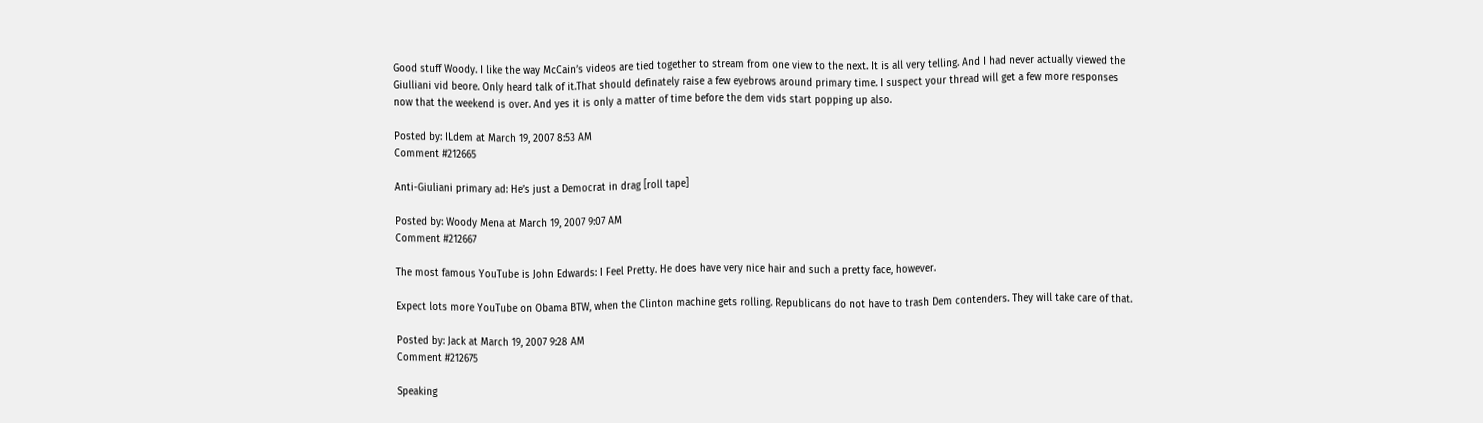Good stuff Woody. I like the way McCain’s videos are tied together to stream from one view to the next. It is all very telling. And I had never actually viewed the Giulliani vid beore. Only heard talk of it.That should definately raise a few eyebrows around primary time. I suspect your thread will get a few more responses now that the weekend is over. And yes it is only a matter of time before the dem vids start popping up also.

Posted by: ILdem at March 19, 2007 8:53 AM
Comment #212665

Anti-Giuliani primary ad: He’s just a Democrat in drag [roll tape]

Posted by: Woody Mena at March 19, 2007 9:07 AM
Comment #212667

The most famous YouTube is John Edwards: I Feel Pretty. He does have very nice hair and such a pretty face, however.

Expect lots more YouTube on Obama BTW, when the Clinton machine gets rolling. Republicans do not have to trash Dem contenders. They will take care of that.

Posted by: Jack at March 19, 2007 9:28 AM
Comment #212675

Speaking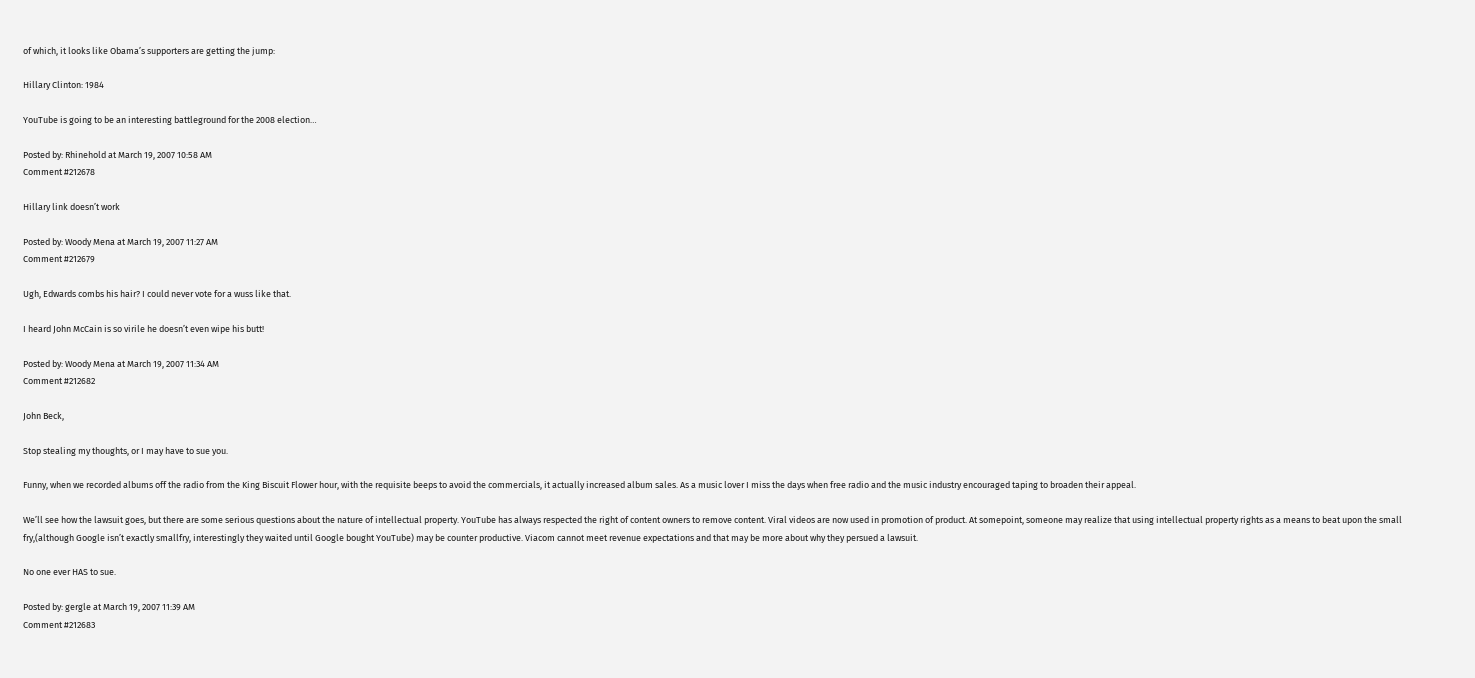of which, it looks like Obama’s supporters are getting the jump:

Hillary Clinton: 1984

YouTube is going to be an interesting battleground for the 2008 election…

Posted by: Rhinehold at March 19, 2007 10:58 AM
Comment #212678

Hillary link doesn’t work

Posted by: Woody Mena at March 19, 2007 11:27 AM
Comment #212679

Ugh, Edwards combs his hair? I could never vote for a wuss like that.

I heard John McCain is so virile he doesn’t even wipe his butt!

Posted by: Woody Mena at March 19, 2007 11:34 AM
Comment #212682

John Beck,

Stop stealing my thoughts, or I may have to sue you.

Funny, when we recorded albums off the radio from the King Biscuit Flower hour, with the requisite beeps to avoid the commercials, it actually increased album sales. As a music lover I miss the days when free radio and the music industry encouraged taping to broaden their appeal.

We’ll see how the lawsuit goes, but there are some serious questions about the nature of intellectual property. YouTube has always respected the right of content owners to remove content. Viral videos are now used in promotion of product. At somepoint, someone may realize that using intellectual property rights as a means to beat upon the small fry,(although Google isn’t exactly smallfry, interestingly they waited until Google bought YouTube) may be counter productive. Viacom cannot meet revenue expectations and that may be more about why they persued a lawsuit.

No one ever HAS to sue.

Posted by: gergle at March 19, 2007 11:39 AM
Comment #212683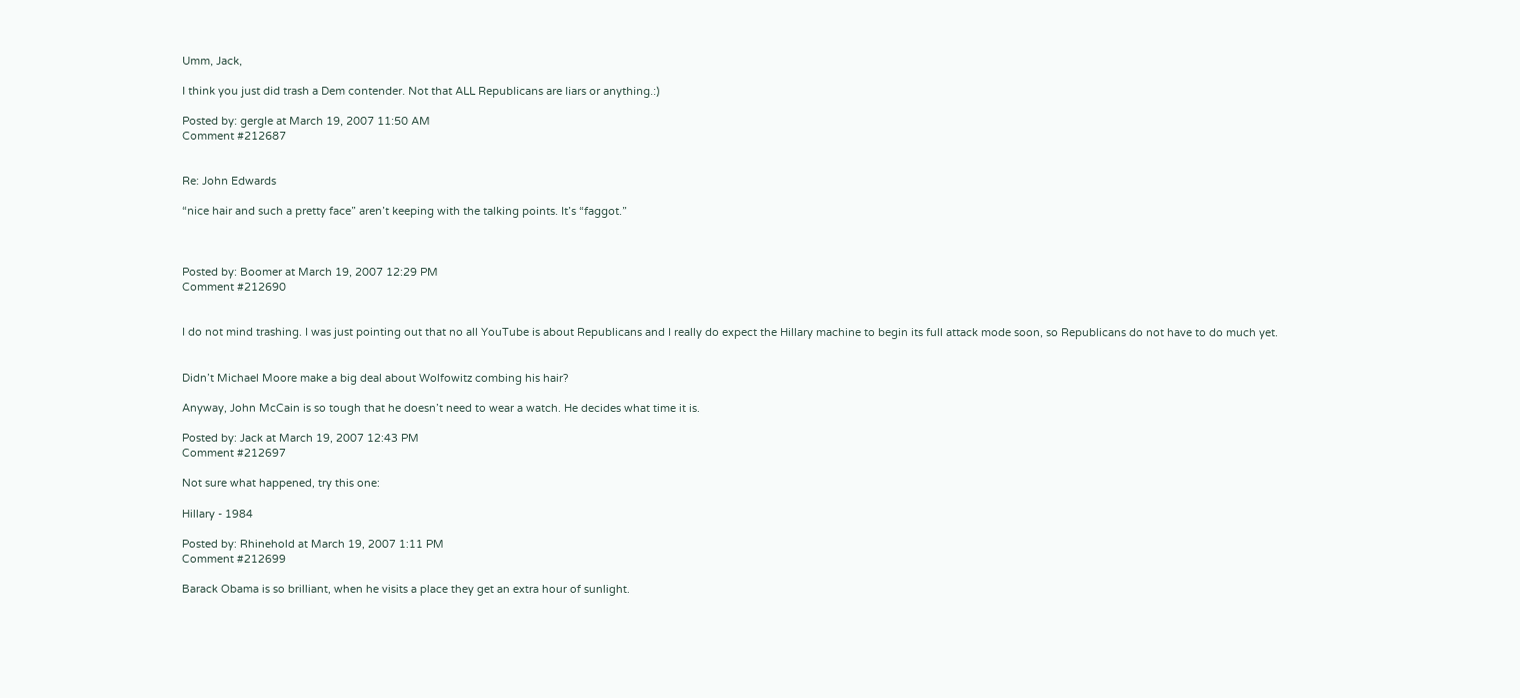Umm, Jack,

I think you just did trash a Dem contender. Not that ALL Republicans are liars or anything.:)

Posted by: gergle at March 19, 2007 11:50 AM
Comment #212687


Re: John Edwards

“nice hair and such a pretty face” aren’t keeping with the talking points. It’s “faggot.”



Posted by: Boomer at March 19, 2007 12:29 PM
Comment #212690


I do not mind trashing. I was just pointing out that no all YouTube is about Republicans and I really do expect the Hillary machine to begin its full attack mode soon, so Republicans do not have to do much yet.


Didn’t Michael Moore make a big deal about Wolfowitz combing his hair?

Anyway, John McCain is so tough that he doesn’t need to wear a watch. He decides what time it is.

Posted by: Jack at March 19, 2007 12:43 PM
Comment #212697

Not sure what happened, try this one:

Hillary - 1984

Posted by: Rhinehold at March 19, 2007 1:11 PM
Comment #212699

Barack Obama is so brilliant, when he visits a place they get an extra hour of sunlight.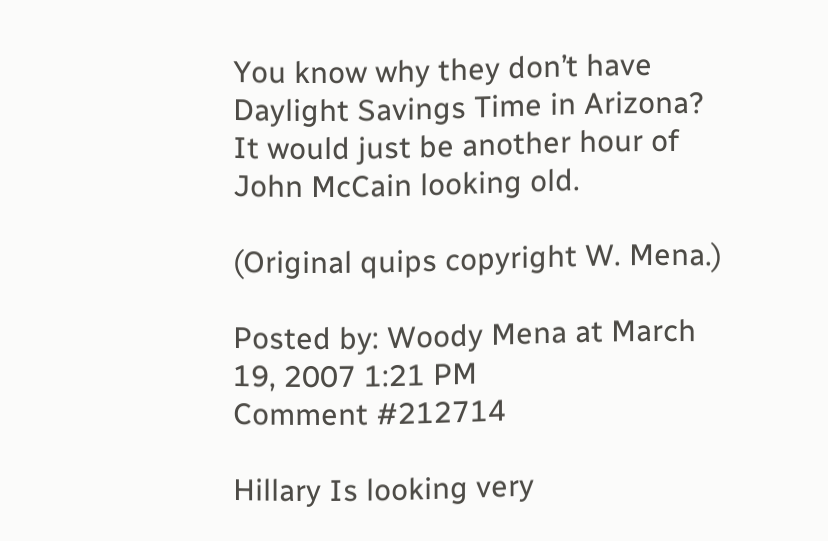You know why they don’t have Daylight Savings Time in Arizona? It would just be another hour of John McCain looking old.

(Original quips copyright W. Mena.)

Posted by: Woody Mena at March 19, 2007 1:21 PM
Comment #212714

Hillary Is looking very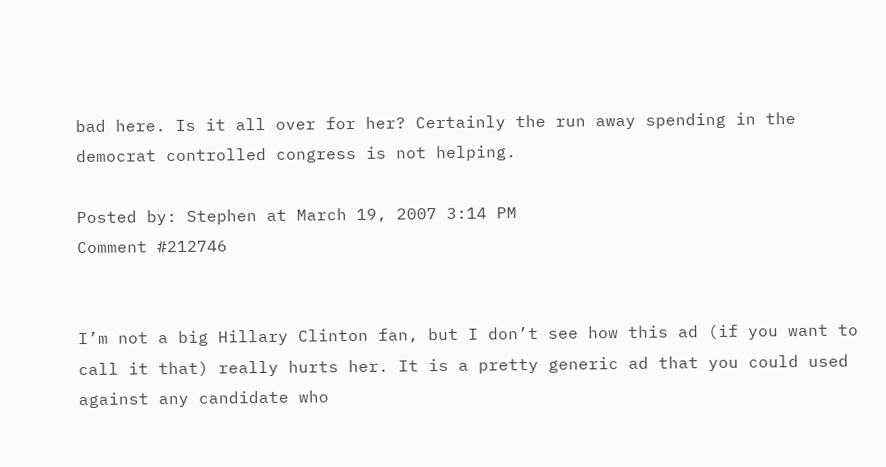bad here. Is it all over for her? Certainly the run away spending in the democrat controlled congress is not helping.

Posted by: Stephen at March 19, 2007 3:14 PM
Comment #212746


I’m not a big Hillary Clinton fan, but I don’t see how this ad (if you want to call it that) really hurts her. It is a pretty generic ad that you could used against any candidate who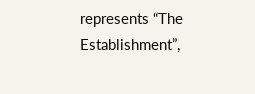represents “The Establishment”,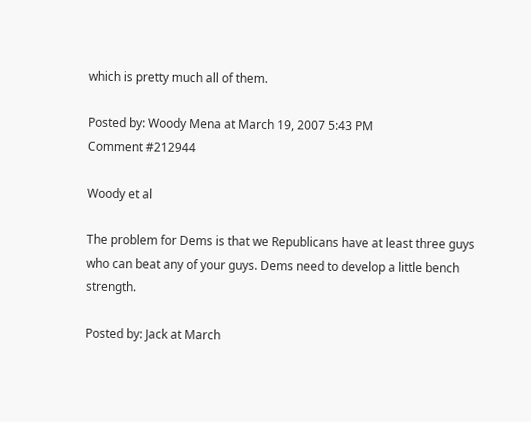which is pretty much all of them.

Posted by: Woody Mena at March 19, 2007 5:43 PM
Comment #212944

Woody et al

The problem for Dems is that we Republicans have at least three guys who can beat any of your guys. Dems need to develop a little bench strength.

Posted by: Jack at March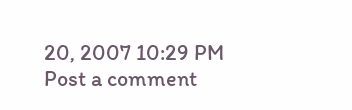20, 2007 10:29 PM
Post a comment